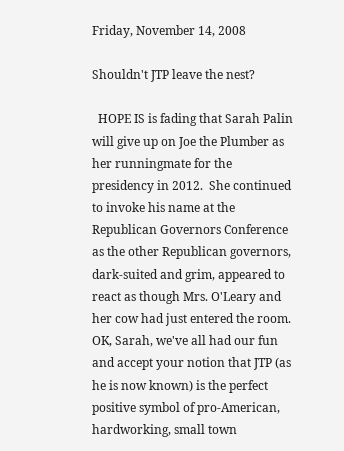Friday, November 14, 2008

Shouldn't JTP leave the nest?

  HOPE IS is fading that Sarah Palin will give up on Joe the Plumber as her runningmate for the presidency in 2012.  She continued to invoke his name at the Republican Governors Conference as the other Republican governors, dark-suited and grim, appeared to react as though Mrs. O'Leary and her cow had just entered the room.   OK, Sarah, we've all had our fun and accept your notion that JTP (as he is now known) is the perfect positive symbol of pro-American, hardworking, small town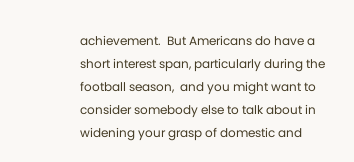achievement.  But Americans do have a short interest span, particularly during the football season,  and you might want to consider somebody else to talk about in widening your grasp of domestic and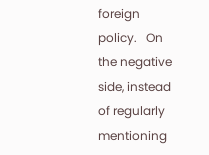foreign policy.   On the negative side, instead of regularly mentioning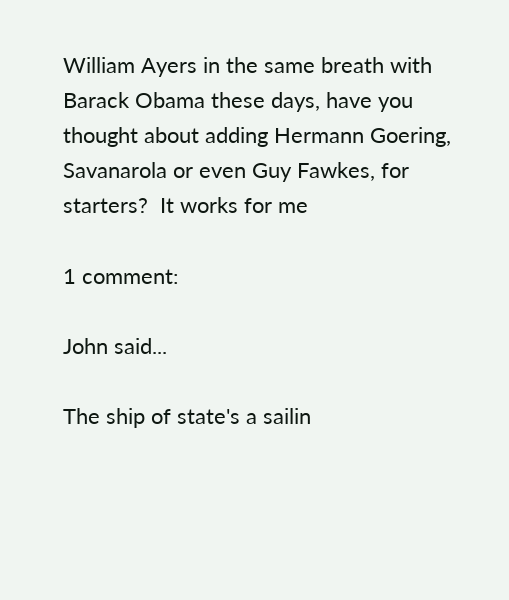William Ayers in the same breath with Barack Obama these days, have you thought about adding Hermann Goering,  Savanarola or even Guy Fawkes, for starters?  It works for me

1 comment:

John said...

The ship of state's a sailin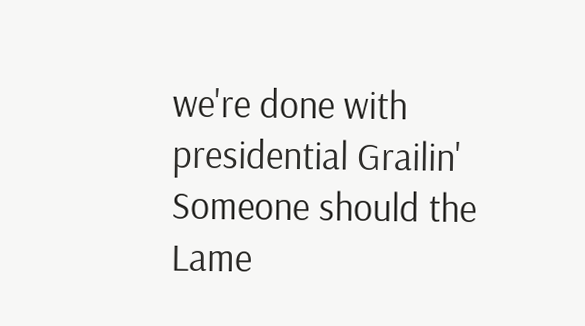we're done with presidential Grailin'
Someone should the Lame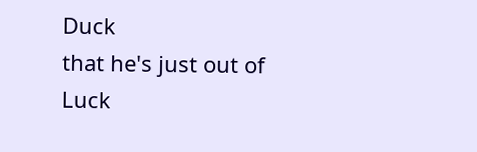Duck
that he's just out of Luck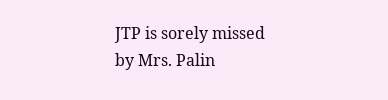JTP is sorely missed by Mrs. Palin